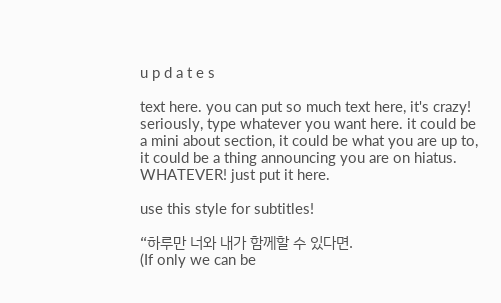u p d a t e s

text here. you can put so much text here, it's crazy! seriously, type whatever you want here. it could be a mini about section, it could be what you are up to, it could be a thing announcing you are on hiatus. WHATEVER! just put it here.

use this style for subtitles!

“하루만 너와 내가 함께할 수 있다면.
(If only we can be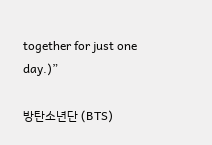together for just one day.)”

방탄소년단 (BTS)